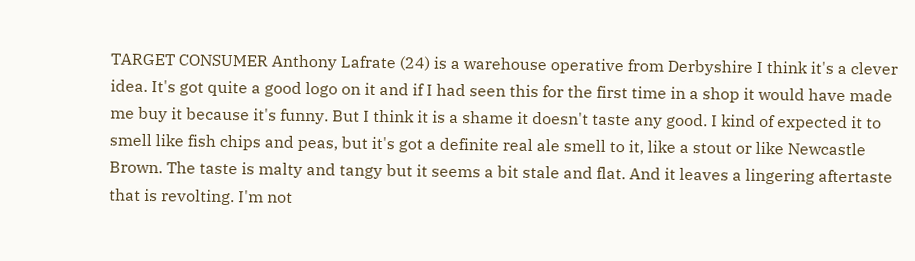TARGET CONSUMER Anthony Lafrate (24) is a warehouse operative from Derbyshire I think it's a clever idea. It's got quite a good logo on it and if I had seen this for the first time in a shop it would have made me buy it because it's funny. But I think it is a shame it doesn't taste any good. I kind of expected it to smell like fish chips and peas, but it's got a definite real ale smell to it, like a stout or like Newcastle Brown. The taste is malty and tangy but it seems a bit stale and flat. And it leaves a lingering aftertaste that is revolting. I'm not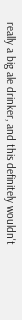really a big ale drinker, and this definitely wouldn't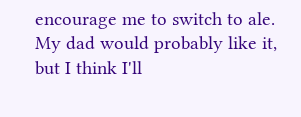encourage me to switch to ale. My dad would probably like it, but I think I'll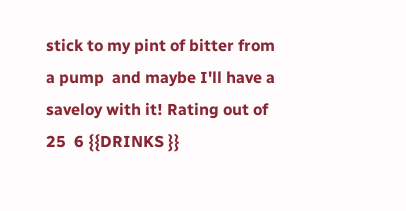stick to my pint of bitter from a pump  and maybe I'll have a saveloy with it! Rating out of 25  6 {{DRINKS }}